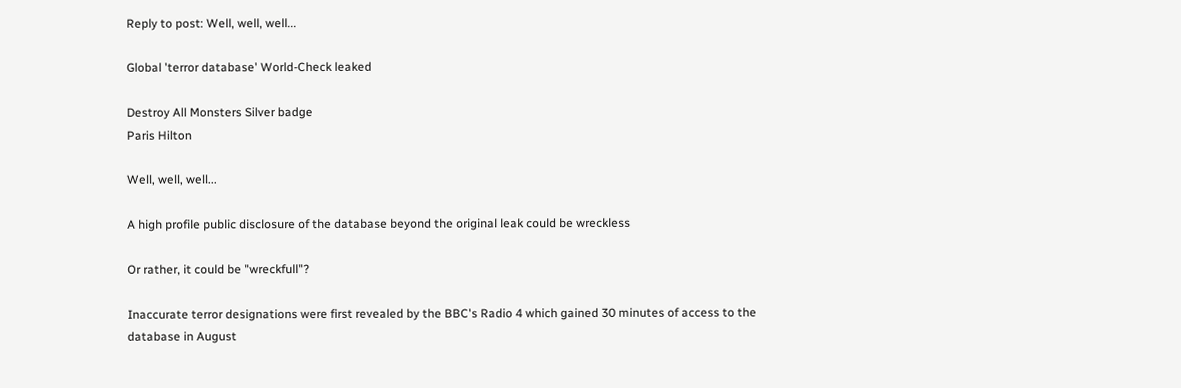Reply to post: Well, well, well...

Global 'terror database' World-Check leaked

Destroy All Monsters Silver badge
Paris Hilton

Well, well, well...

A high profile public disclosure of the database beyond the original leak could be wreckless

Or rather, it could be "wreckfull"?

Inaccurate terror designations were first revealed by the BBC's Radio 4 which gained 30 minutes of access to the database in August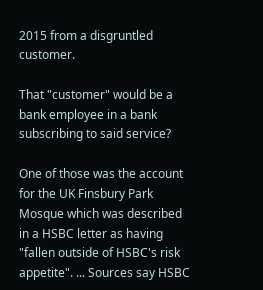2015 from a disgruntled customer.

That "customer" would be a bank employee in a bank subscribing to said service?

One of those was the account for the UK Finsbury Park Mosque which was described in a HSBC letter as having "fallen outside of HSBC's risk appetite". ... Sources say HSBC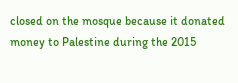closed on the mosque because it donated money to Palestine during the 2015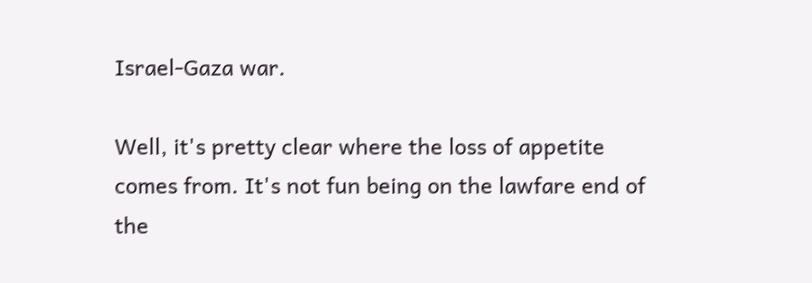Israel-Gaza war.

Well, it's pretty clear where the loss of appetite comes from. It's not fun being on the lawfare end of the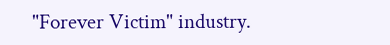"Forever Victim" industry.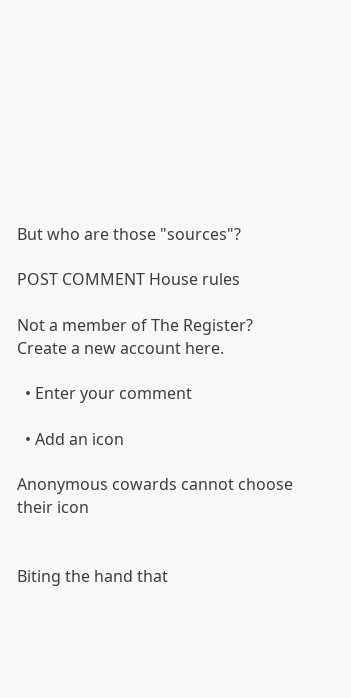But who are those "sources"?

POST COMMENT House rules

Not a member of The Register? Create a new account here.

  • Enter your comment

  • Add an icon

Anonymous cowards cannot choose their icon


Biting the hand that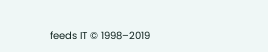feeds IT © 1998–2019